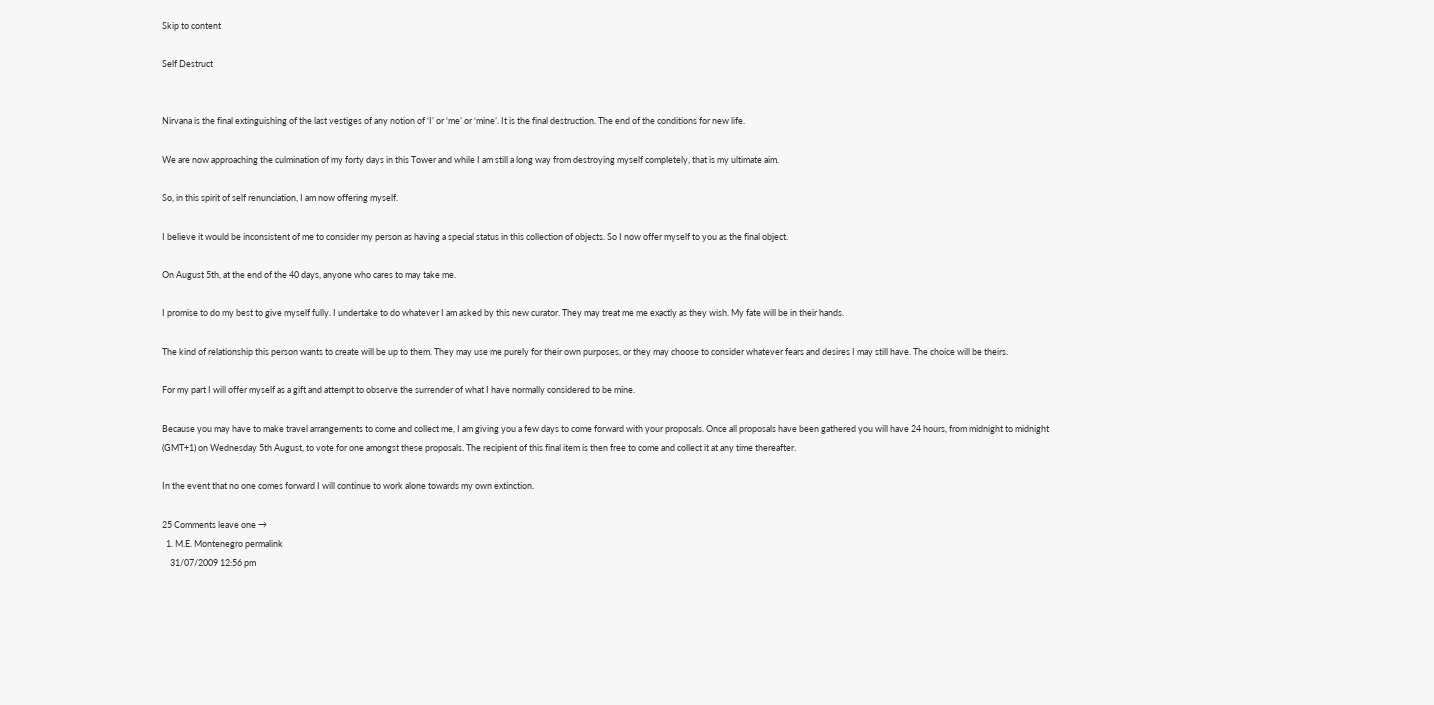Skip to content

Self Destruct


Nirvana is the final extinguishing of the last vestiges of any notion of ‘I’ or ‘me’ or ‘mine’. It is the final destruction. The end of the conditions for new life.

We are now approaching the culmination of my forty days in this Tower and while I am still a long way from destroying myself completely, that is my ultimate aim.

So, in this spirit of self renunciation, I am now offering myself.

I believe it would be inconsistent of me to consider my person as having a special status in this collection of objects. So I now offer myself to you as the final object.

On August 5th, at the end of the 40 days, anyone who cares to may take me.

I promise to do my best to give myself fully. I undertake to do whatever I am asked by this new curator. They may treat me me exactly as they wish. My fate will be in their hands.

The kind of relationship this person wants to create will be up to them. They may use me purely for their own purposes, or they may choose to consider whatever fears and desires I may still have. The choice will be theirs.

For my part I will offer myself as a gift and attempt to observe the surrender of what I have normally considered to be mine.

Because you may have to make travel arrangements to come and collect me, I am giving you a few days to come forward with your proposals. Once all proposals have been gathered you will have 24 hours, from midnight to midnight (GMT+1) on Wednesday 5th August, to vote for one amongst these proposals. The recipient of this final item is then free to come and collect it at any time thereafter.

In the event that no one comes forward I will continue to work alone towards my own extinction.

25 Comments leave one →
  1. M.E. Montenegro permalink
    31/07/2009 12:56 pm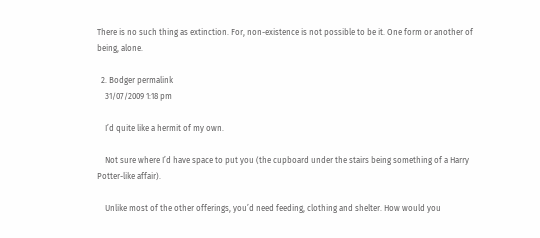There is no such thing as extinction. For, non-existence is not possible to be it. One form or another of being, alone.

  2. Bodger permalink
    31/07/2009 1:18 pm

    I’d quite like a hermit of my own.

    Not sure where I’d have space to put you (the cupboard under the stairs being something of a Harry Potter-like affair).

    Unlike most of the other offerings, you’d need feeding, clothing and shelter. How would you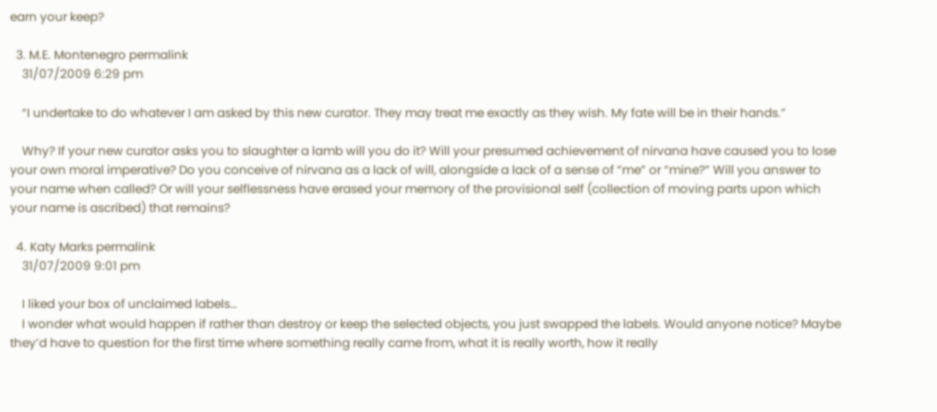earn your keep?

  3. M.E. Montenegro permalink
    31/07/2009 6:29 pm

    “I undertake to do whatever I am asked by this new curator. They may treat me exactly as they wish. My fate will be in their hands.”

    Why? If your new curator asks you to slaughter a lamb will you do it? Will your presumed achievement of nirvana have caused you to lose your own moral imperative? Do you conceive of nirvana as a lack of will, alongside a lack of a sense of “me” or “mine?” Will you answer to your name when called? Or will your selflessness have erased your memory of the provisional self (collection of moving parts upon which your name is ascribed) that remains?

  4. Katy Marks permalink
    31/07/2009 9:01 pm

    I liked your box of unclaimed labels…
    I wonder what would happen if rather than destroy or keep the selected objects, you just swapped the labels. Would anyone notice? Maybe they’d have to question for the first time where something really came from, what it is really worth, how it really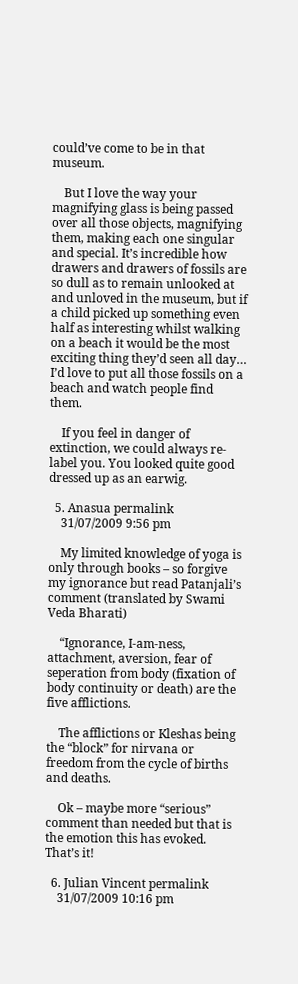could’ve come to be in that museum.

    But I love the way your magnifying glass is being passed over all those objects, magnifying them, making each one singular and special. It’s incredible how drawers and drawers of fossils are so dull as to remain unlooked at and unloved in the museum, but if a child picked up something even half as interesting whilst walking on a beach it would be the most exciting thing they’d seen all day… I’d love to put all those fossils on a beach and watch people find them.

    If you feel in danger of extinction, we could always re-label you. You looked quite good dressed up as an earwig.

  5. Anasua permalink
    31/07/2009 9:56 pm

    My limited knowledge of yoga is only through books – so forgive my ignorance but read Patanjali’s comment (translated by Swami Veda Bharati)

    “Ignorance, I-am-ness, attachment, aversion, fear of seperation from body (fixation of body continuity or death) are the five afflictions.

    The afflictions or Kleshas being the “block” for nirvana or freedom from the cycle of births and deaths.

    Ok – maybe more “serious” comment than needed but that is the emotion this has evoked. That’s it!

  6. Julian Vincent permalink
    31/07/2009 10:16 pm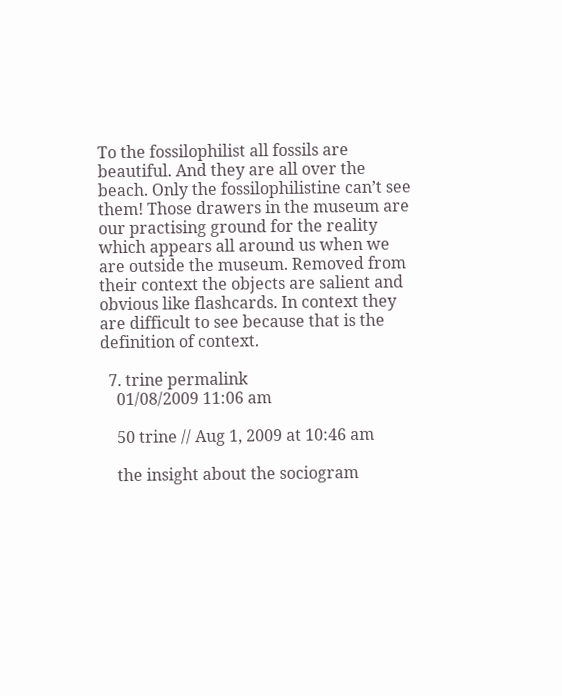To the fossilophilist all fossils are beautiful. And they are all over the beach. Only the fossilophilistine can’t see them! Those drawers in the museum are our practising ground for the reality which appears all around us when we are outside the museum. Removed from their context the objects are salient and obvious like flashcards. In context they are difficult to see because that is the definition of context.

  7. trine permalink
    01/08/2009 11:06 am

    50 trine // Aug 1, 2009 at 10:46 am

    the insight about the sociogram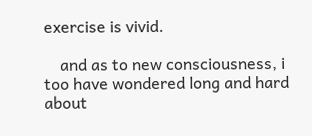exercise is vivid.

    and as to new consciousness, i too have wondered long and hard about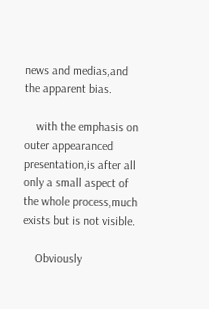news and medias,and the apparent bias.

    with the emphasis on outer appearanced presentation,is after all only a small aspect of the whole process,much exists but is not visible.

    Obviously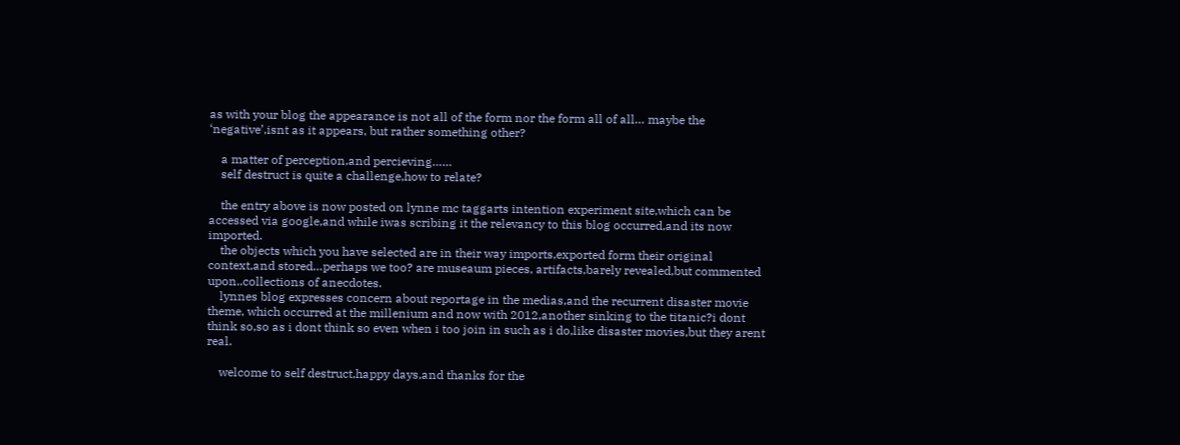as with your blog the appearance is not all of the form nor the form all of all… maybe the ‘negative’,isnt as it appears, but rather something other?

    a matter of perception,and percieving……
    self destruct is quite a challenge,how to relate?

    the entry above is now posted on lynne mc taggarts intention experiment site,which can be accessed via google,and while iwas scribing it the relevancy to this blog occurred,and its now imported.
    the objects which you have selected are in their way imports,exported form their original context,and stored…perhaps we too? are museaum pieces, artifacts,barely revealed,but commented upon..collections of anecdotes.
    lynnes blog expresses concern about reportage in the medias,and the recurrent disaster movie theme, which occurred at the millenium and now with 2012,another sinking to the titanic?i dont think so,so as i dont think so even when i too join in such as i do,like disaster movies,but they arent real.

    welcome to self destruct,happy days,and thanks for the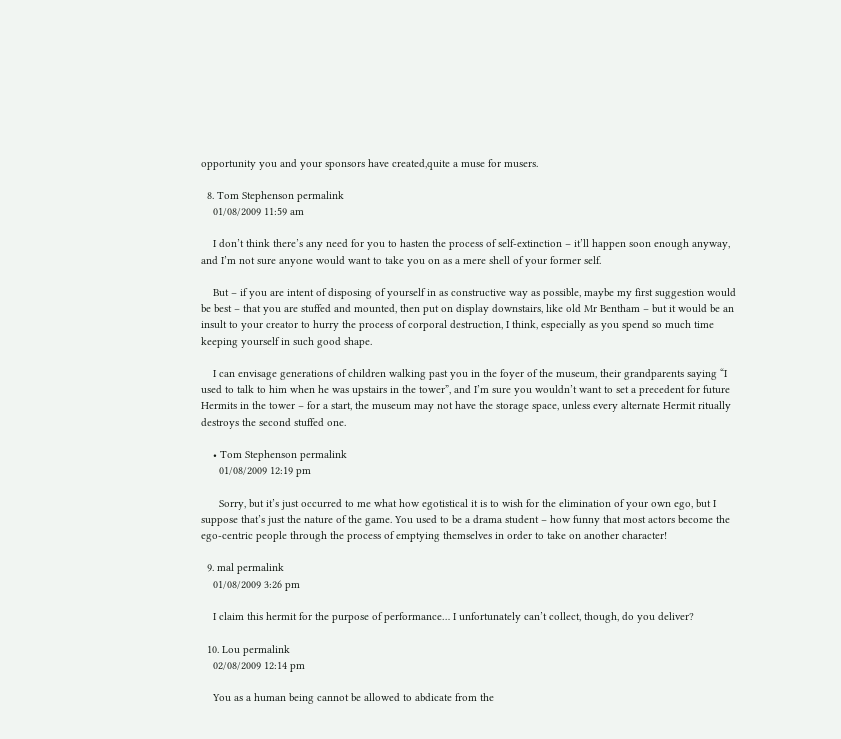opportunity you and your sponsors have created,quite a muse for musers.

  8. Tom Stephenson permalink
    01/08/2009 11:59 am

    I don’t think there’s any need for you to hasten the process of self-extinction – it’ll happen soon enough anyway, and I’m not sure anyone would want to take you on as a mere shell of your former self.

    But – if you are intent of disposing of yourself in as constructive way as possible, maybe my first suggestion would be best – that you are stuffed and mounted, then put on display downstairs, like old Mr Bentham – but it would be an insult to your creator to hurry the process of corporal destruction, I think, especially as you spend so much time keeping yourself in such good shape.

    I can envisage generations of children walking past you in the foyer of the museum, their grandparents saying “I used to talk to him when he was upstairs in the tower”, and I’m sure you wouldn’t want to set a precedent for future Hermits in the tower – for a start, the museum may not have the storage space, unless every alternate Hermit ritually destroys the second stuffed one.

    • Tom Stephenson permalink
      01/08/2009 12:19 pm

      Sorry, but it’s just occurred to me what how egotistical it is to wish for the elimination of your own ego, but I suppose that’s just the nature of the game. You used to be a drama student – how funny that most actors become the ego-centric people through the process of emptying themselves in order to take on another character!

  9. mal permalink
    01/08/2009 3:26 pm

    I claim this hermit for the purpose of performance… I unfortunately can’t collect, though, do you deliver?

  10. Lou permalink
    02/08/2009 12:14 pm

    You as a human being cannot be allowed to abdicate from the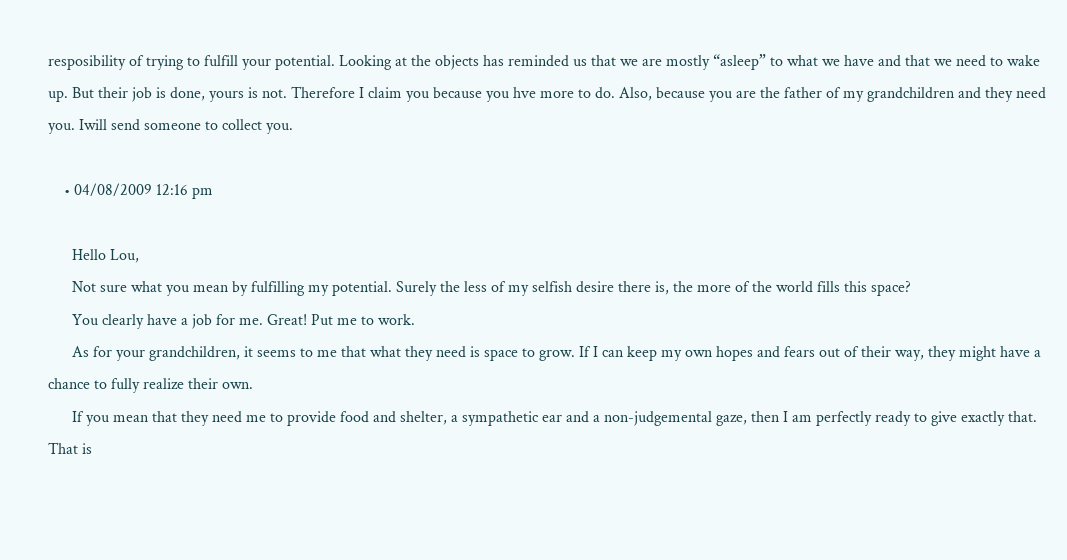resposibility of trying to fulfill your potential. Looking at the objects has reminded us that we are mostly “asleep” to what we have and that we need to wake up. But their job is done, yours is not. Therefore I claim you because you hve more to do. Also, because you are the father of my grandchildren and they need you. Iwill send someone to collect you.

    • 04/08/2009 12:16 pm

      Hello Lou,
      Not sure what you mean by fulfilling my potential. Surely the less of my selfish desire there is, the more of the world fills this space?
      You clearly have a job for me. Great! Put me to work.
      As for your grandchildren, it seems to me that what they need is space to grow. If I can keep my own hopes and fears out of their way, they might have a chance to fully realize their own.
      If you mean that they need me to provide food and shelter, a sympathetic ear and a non-judgemental gaze, then I am perfectly ready to give exactly that. That is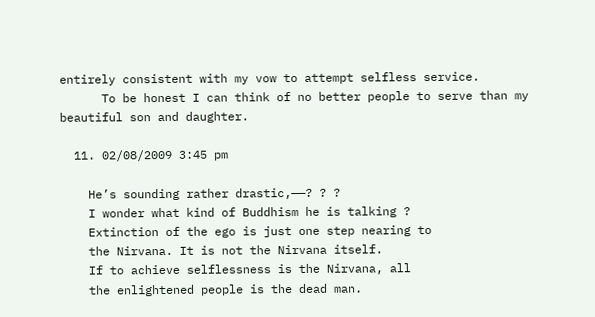entirely consistent with my vow to attempt selfless service.
      To be honest I can think of no better people to serve than my beautiful son and daughter.

  11. 02/08/2009 3:45 pm

    He’s sounding rather drastic,——? ? ?
    I wonder what kind of Buddhism he is talking ?
    Extinction of the ego is just one step nearing to
    the Nirvana. It is not the Nirvana itself.
    If to achieve selflessness is the Nirvana, all
    the enlightened people is the dead man.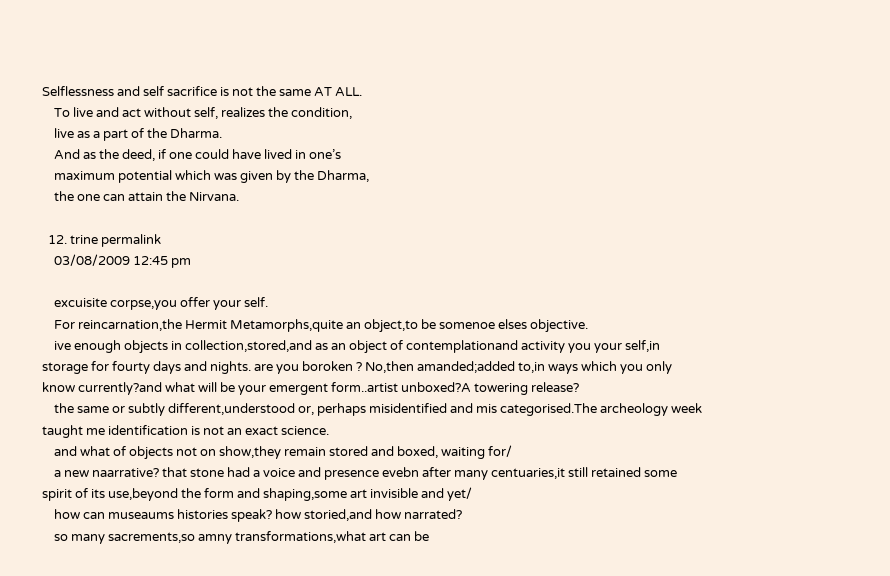Selflessness and self sacrifice is not the same AT ALL.
    To live and act without self, realizes the condition,
    live as a part of the Dharma.
    And as the deed, if one could have lived in one’s
    maximum potential which was given by the Dharma,
    the one can attain the Nirvana.

  12. trine permalink
    03/08/2009 12:45 pm

    excuisite corpse,you offer your self.
    For reincarnation,the Hermit Metamorphs,quite an object,to be somenoe elses objective.
    ive enough objects in collection,stored,and as an object of contemplationand activity you your self,in storage for fourty days and nights. are you boroken ? No,then amanded;added to,in ways which you only know currently?and what will be your emergent form..artist unboxed?A towering release?
    the same or subtly different,understood or, perhaps misidentified and mis categorised.The archeology week taught me identification is not an exact science.
    and what of objects not on show,they remain stored and boxed, waiting for/
    a new naarrative? that stone had a voice and presence evebn after many centuaries,it still retained some spirit of its use,beyond the form and shaping,some art invisible and yet/
    how can museaums histories speak? how storied,and how narrated?
    so many sacrements,so amny transformations,what art can be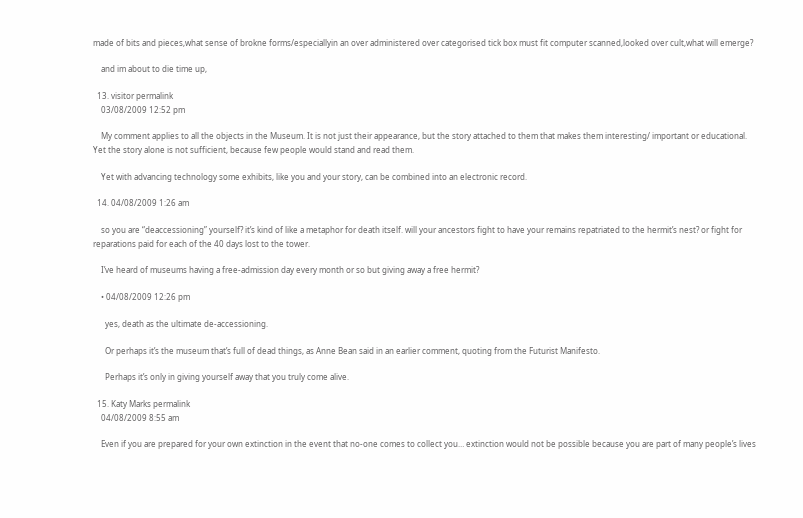made of bits and pieces,what sense of brokne forms/especiallyin an over administered over categorised tick box must fit computer scanned,looked over cult,what will emerge?

    and im about to die time up,

  13. visitor permalink
    03/08/2009 12:52 pm

    My comment applies to all the objects in the Museum. It is not just their appearance, but the story attached to them that makes them interesting/ important or educational. Yet the story alone is not sufficient, because few people would stand and read them.

    Yet with advancing technology some exhibits, like you and your story, can be combined into an electronic record.

  14. 04/08/2009 1:26 am

    so you are “deaccessioning” yourself? it’s kind of like a metaphor for death itself. will your ancestors fight to have your remains repatriated to the hermit’s nest? or fight for reparations paid for each of the 40 days lost to the tower.

    I’ve heard of museums having a free-admission day every month or so but giving away a free hermit?

    • 04/08/2009 12:26 pm

      yes, death as the ultimate de-accessioning.

      Or perhaps it’s the museum that’s full of dead things, as Anne Bean said in an earlier comment, quoting from the Futurist Manifesto.

      Perhaps it’s only in giving yourself away that you truly come alive.

  15. Katy Marks permalink
    04/08/2009 8:55 am

    Even if you are prepared for your own extinction in the event that no-one comes to collect you… extinction would not be possible because you are part of many people’s lives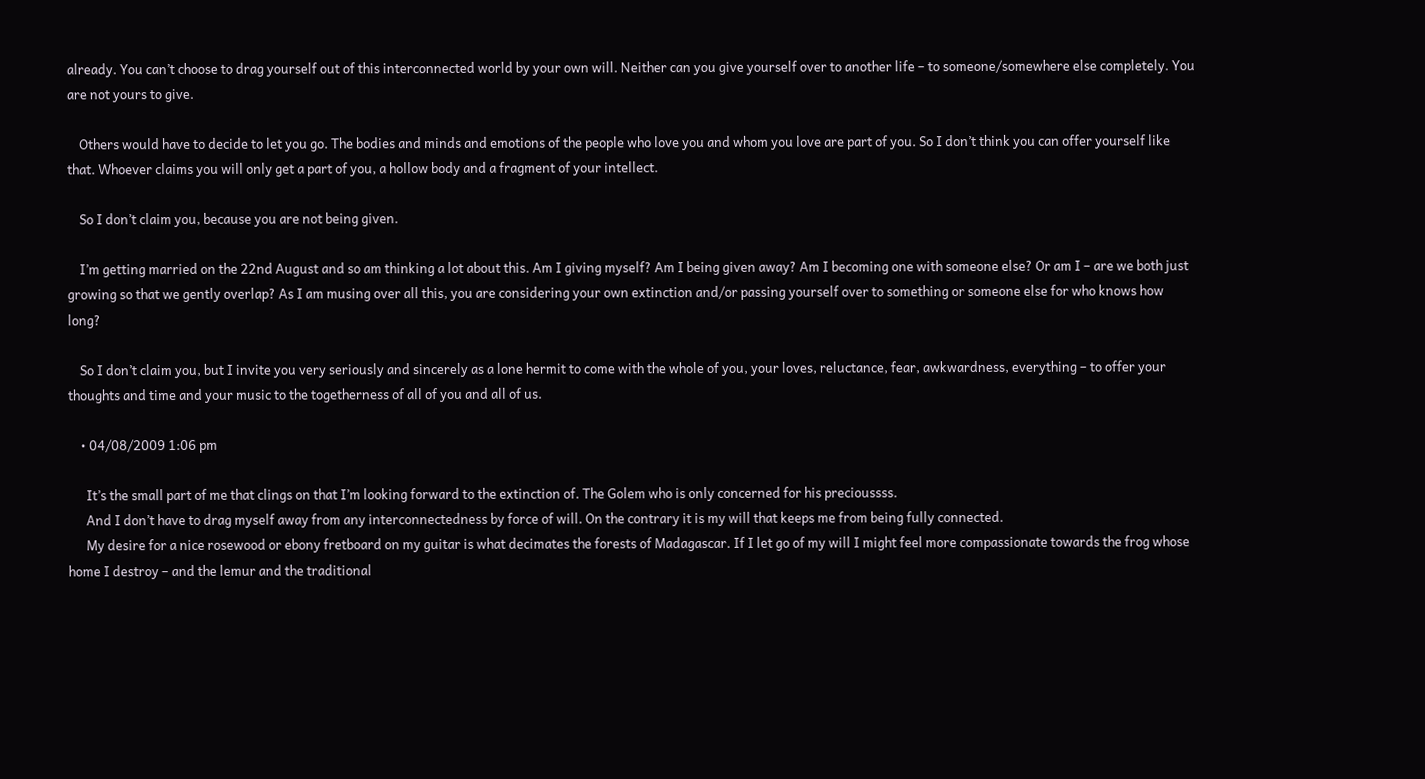already. You can’t choose to drag yourself out of this interconnected world by your own will. Neither can you give yourself over to another life – to someone/somewhere else completely. You are not yours to give.

    Others would have to decide to let you go. The bodies and minds and emotions of the people who love you and whom you love are part of you. So I don’t think you can offer yourself like that. Whoever claims you will only get a part of you, a hollow body and a fragment of your intellect.

    So I don’t claim you, because you are not being given.

    I’m getting married on the 22nd August and so am thinking a lot about this. Am I giving myself? Am I being given away? Am I becoming one with someone else? Or am I – are we both just growing so that we gently overlap? As I am musing over all this, you are considering your own extinction and/or passing yourself over to something or someone else for who knows how long?

    So I don’t claim you, but I invite you very seriously and sincerely as a lone hermit to come with the whole of you, your loves, reluctance, fear, awkwardness, everything – to offer your thoughts and time and your music to the togetherness of all of you and all of us.

    • 04/08/2009 1:06 pm

      It’s the small part of me that clings on that I’m looking forward to the extinction of. The Golem who is only concerned for his precioussss.
      And I don’t have to drag myself away from any interconnectedness by force of will. On the contrary it is my will that keeps me from being fully connected.
      My desire for a nice rosewood or ebony fretboard on my guitar is what decimates the forests of Madagascar. If I let go of my will I might feel more compassionate towards the frog whose home I destroy – and the lemur and the traditional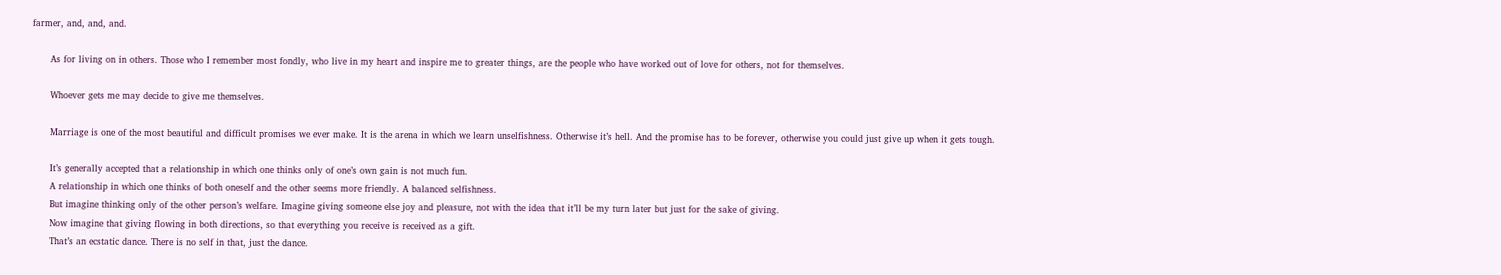farmer, and, and, and.

      As for living on in others. Those who I remember most fondly, who live in my heart and inspire me to greater things, are the people who have worked out of love for others, not for themselves.

      Whoever gets me may decide to give me themselves.

      Marriage is one of the most beautiful and difficult promises we ever make. It is the arena in which we learn unselfishness. Otherwise it’s hell. And the promise has to be forever, otherwise you could just give up when it gets tough.

      It’s generally accepted that a relationship in which one thinks only of one’s own gain is not much fun.
      A relationship in which one thinks of both oneself and the other seems more friendly. A balanced selfishness.
      But imagine thinking only of the other person’s welfare. Imagine giving someone else joy and pleasure, not with the idea that it’ll be my turn later but just for the sake of giving.
      Now imagine that giving flowing in both directions, so that everything you receive is received as a gift.
      That’s an ecstatic dance. There is no self in that, just the dance.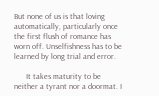But none of us is that loving automatically, particularly once the first flush of romance has worn off. Unselfishness has to be learned by long trial and error.

      It takes maturity to be neither a tyrant nor a doormat. I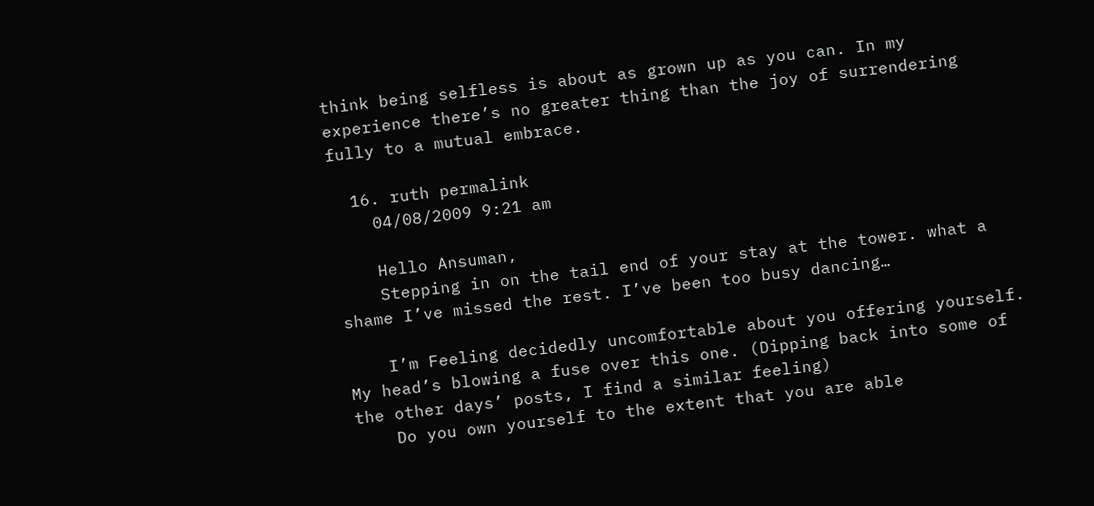think being selfless is about as grown up as you can. In my experience there’s no greater thing than the joy of surrendering fully to a mutual embrace.

  16. ruth permalink
    04/08/2009 9:21 am

    Hello Ansuman,
    Stepping in on the tail end of your stay at the tower. what a shame I’ve missed the rest. I’ve been too busy dancing…

    I’m Feeling decidedly uncomfortable about you offering yourself. My head’s blowing a fuse over this one. (Dipping back into some of the other days’ posts, I find a similar feeling)
    Do you own yourself to the extent that you are able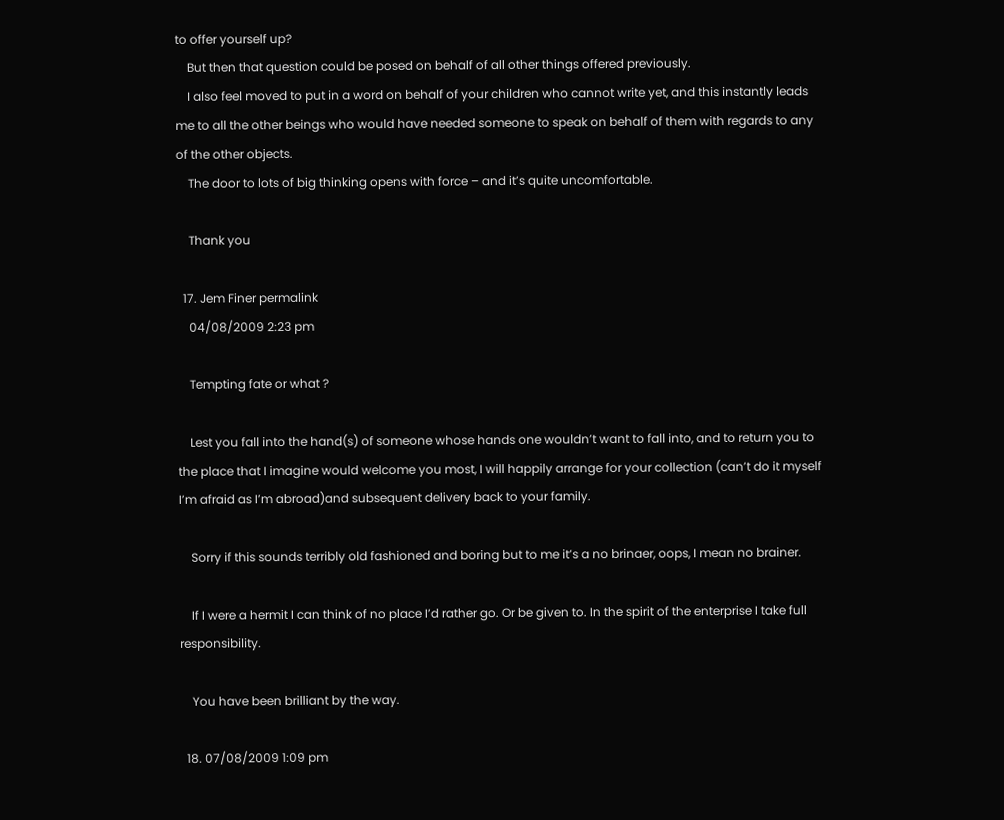to offer yourself up?
    But then that question could be posed on behalf of all other things offered previously.
    I also feel moved to put in a word on behalf of your children who cannot write yet, and this instantly leads me to all the other beings who would have needed someone to speak on behalf of them with regards to any of the other objects.
    The door to lots of big thinking opens with force – and it’s quite uncomfortable.

    Thank you

  17. Jem Finer permalink
    04/08/2009 2:23 pm

    Tempting fate or what ?

    Lest you fall into the hand(s) of someone whose hands one wouldn’t want to fall into, and to return you to the place that I imagine would welcome you most, I will happily arrange for your collection (can’t do it myself I’m afraid as I’m abroad)and subsequent delivery back to your family.

    Sorry if this sounds terribly old fashioned and boring but to me it’s a no brinaer, oops, I mean no brainer.

    If I were a hermit I can think of no place I’d rather go. Or be given to. In the spirit of the enterprise I take full responsibility.

    You have been brilliant by the way.

  18. 07/08/2009 1:09 pm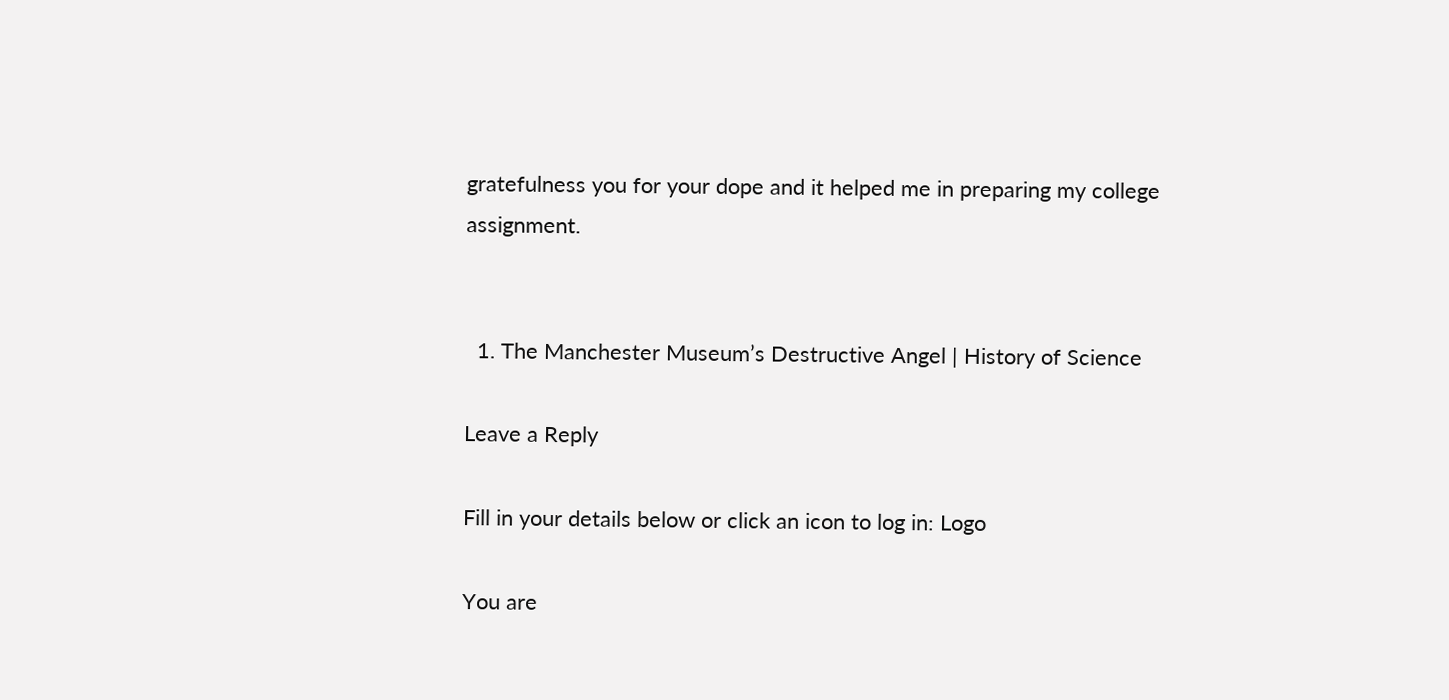gratefulness you for your dope and it helped me in preparing my college assignment.


  1. The Manchester Museum’s Destructive Angel | History of Science

Leave a Reply

Fill in your details below or click an icon to log in: Logo

You are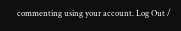commenting using your account. Log Out /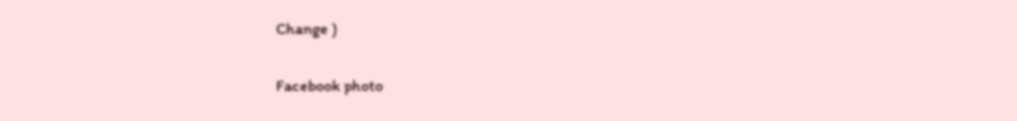Change )

Facebook photo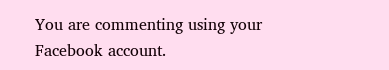You are commenting using your Facebook account.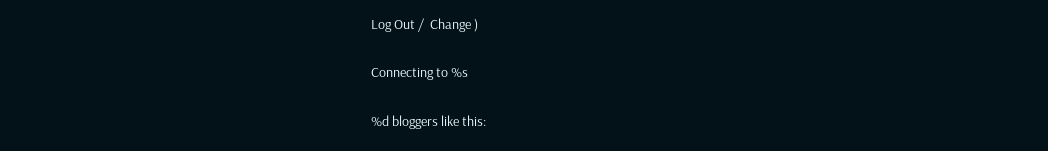Log Out /  Change )

Connecting to %s

%d bloggers like this: